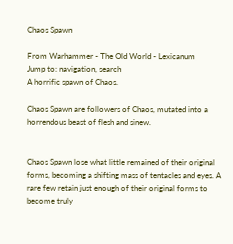Chaos Spawn

From Warhammer - The Old World - Lexicanum
Jump to: navigation, search
A horrific spawn of Chaos.

Chaos Spawn are followers of Chaos, mutated into a horrendous beast of flesh and sinew.


Chaos Spawn lose what little remained of their original forms, becoming a shifting mass of tentacles and eyes. A rare few retain just enough of their original forms to become truly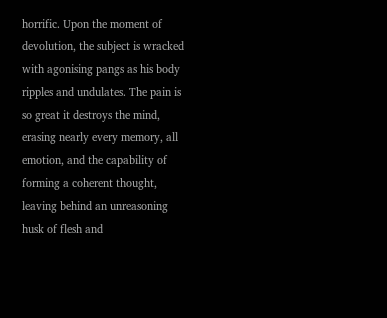horrific. Upon the moment of devolution, the subject is wracked with agonising pangs as his body ripples and undulates. The pain is so great it destroys the mind, erasing nearly every memory, all emotion, and the capability of forming a coherent thought, leaving behind an unreasoning husk of flesh and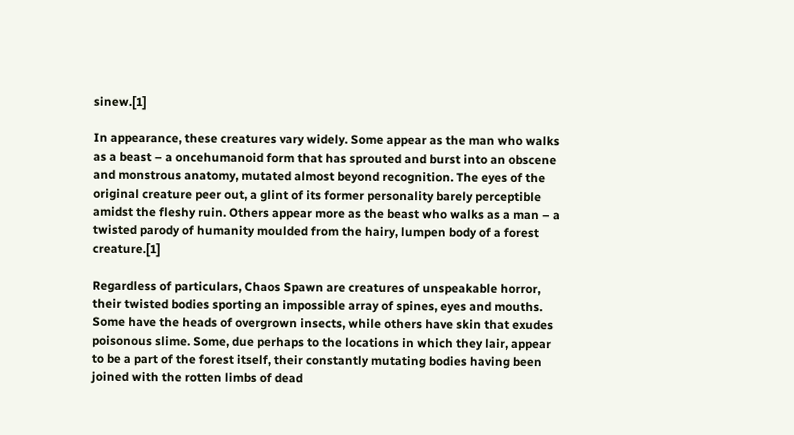sinew.[1]

In appearance, these creatures vary widely. Some appear as the man who walks as a beast – a oncehumanoid form that has sprouted and burst into an obscene and monstrous anatomy, mutated almost beyond recognition. The eyes of the original creature peer out, a glint of its former personality barely perceptible amidst the fleshy ruin. Others appear more as the beast who walks as a man – a twisted parody of humanity moulded from the hairy, lumpen body of a forest creature.[1]

Regardless of particulars, Chaos Spawn are creatures of unspeakable horror, their twisted bodies sporting an impossible array of spines, eyes and mouths. Some have the heads of overgrown insects, while others have skin that exudes poisonous slime. Some, due perhaps to the locations in which they lair, appear to be a part of the forest itself, their constantly mutating bodies having been joined with the rotten limbs of dead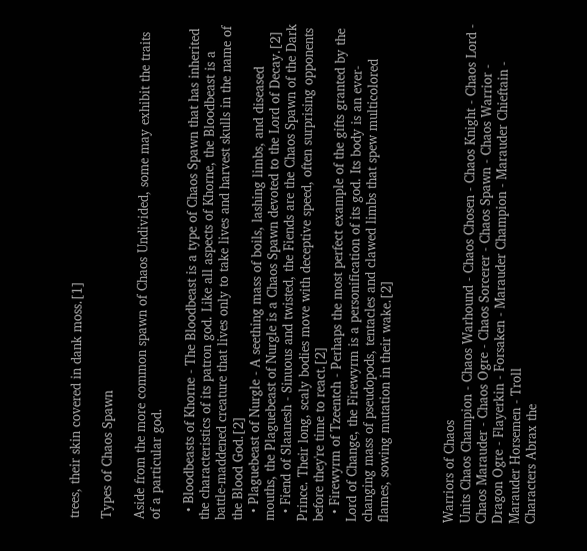trees, their skin covered in dank moss.[1]

Types of Chaos Spawn

Aside from the more common spawn of Chaos Undivided, some may exhibit the traits of a particular god.

  • Bloodbeasts of Khorne - The Bloodbeast is a type of Chaos Spawn that has inherited the characteristics of its patron god. Like all aspects of Khorne, the Bloodbeast is a battle-maddened creature that lives only to take lives and harvest skulls in the name of the Blood God.[2]
  • Plaguebeast of Nurgle - A seething mass of boils, lashing limbs, and diseased mouths, the Plaguebeast of Nurgle is a Chaos Spawn devoted to the Lord of Decay.[2]
  • Fiend of Slaanesh - Sinuous and twisted, the Fiends are the Chaos Spawn of the Dark Prince. Their long, scaly bodies move with deceptive speed, often surprising opponents before they're time to react.[2]
  • Firewyrm of Tzeentch - Perhaps the most perfect example of the gifts granted by the Lord of Change, the Firewyrm is a personification of its god. Its body is an ever-changing mass of pseudopods, tentacles and clawed limbs that spew multicolored flames, sowing mutation in their wake.[2]



Warriors of Chaos
Units Chaos Champion - Chaos Warhound - Chaos Chosen - Chaos Knight - Chaos Lord - Chaos Marauder - Chaos Ogre - Chaos Sorcerer - Chaos Spawn - Chaos Warrior - Dragon Ogre - Flayerkin - Forsaken - Marauder Champion - Marauder Chieftain - Marauder Horsemen - Troll
Characters Abrax the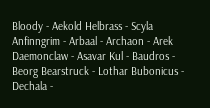Bloody - Aekold Helbrass - Scyla Anfinngrim - Arbaal - Archaon - Arek Daemonclaw - Asavar Kul - Baudros - Beorg Bearstruck - Lothar Bubonicus - Dechala -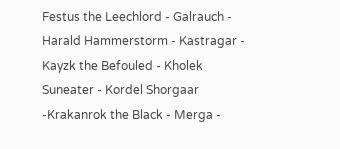Festus the Leechlord - Galrauch - Harald Hammerstorm - Kastragar - Kayzk the Befouled - Kholek Suneater - Kordel Shorgaar -Krakanrok the Black - Merga -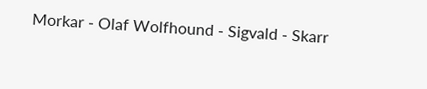Morkar - Olaf Wolfhound - Sigvald - Skarr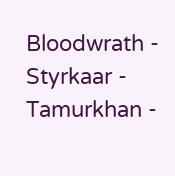Bloodwrath - Styrkaar - Tamurkhan -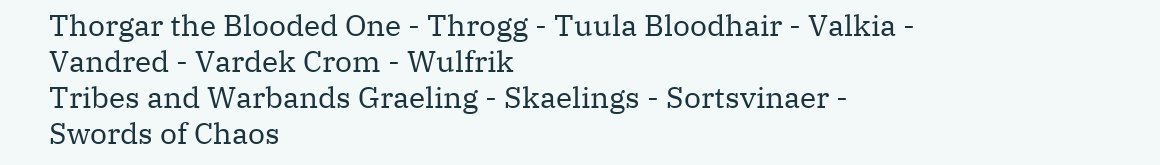Thorgar the Blooded One - Throgg - Tuula Bloodhair - Valkia - Vandred - Vardek Crom - Wulfrik
Tribes and Warbands Graeling - Skaelings - Sortsvinaer - Swords of Chaos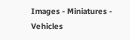Images - Miniatures - Vehicles